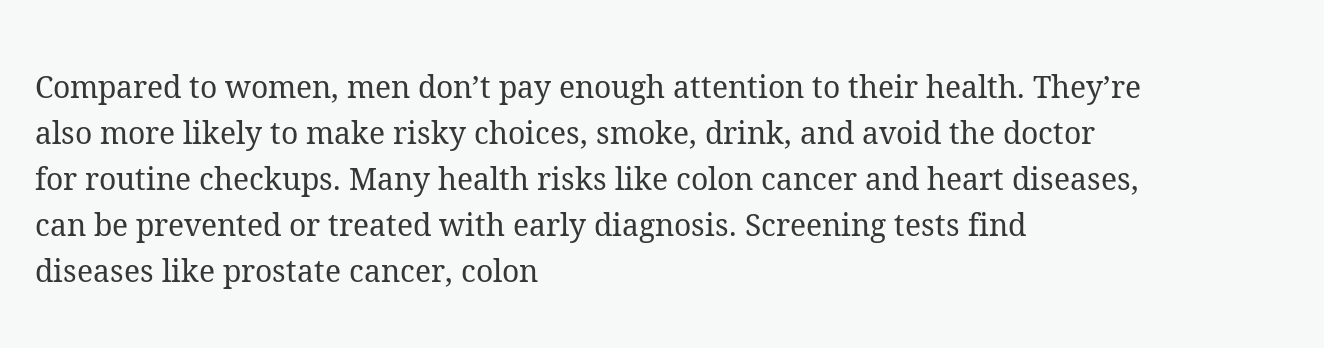Compared to women, men don’t pay enough attention to their health. They’re also more likely to make risky choices, smoke, drink, and avoid the doctor for routine checkups. Many health risks like colon cancer and heart diseases, can be prevented or treated with early diagnosis. Screening tests find diseases like prostate cancer, colon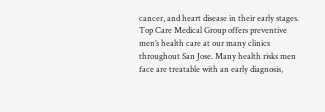cancer, and heart disease in their early stages. Top Care Medical Group offers preventive men’s health care at our many clinics throughout San Jose. Many health risks men face are treatable with an early diagnosis,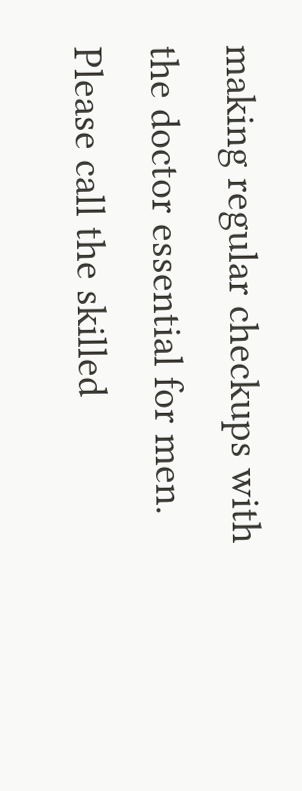making regular checkups with the doctor essential for men. Please call the skilled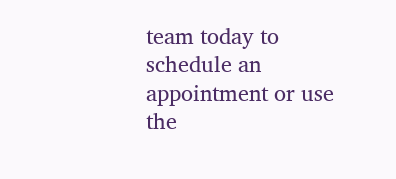team today to schedule an appointment or use the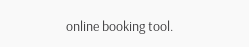online booking tool.